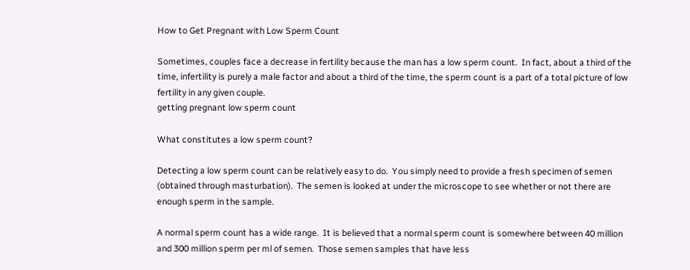How to Get Pregnant with Low Sperm Count

Sometimes, couples face a decrease in fertility because the man has a low sperm count.  In fact, about a third of the time, infertility is purely a male factor and about a third of the time, the sperm count is a part of a total picture of low fertility in any given couple.
getting pregnant low sperm count

What constitutes a low sperm count?

Detecting a low sperm count can be relatively easy to do.  You simply need to provide a fresh specimen of semen (obtained through masturbation).  The semen is looked at under the microscope to see whether or not there are enough sperm in the sample.

A normal sperm count has a wide range.  It is believed that a normal sperm count is somewhere between 40 million and 300 million sperm per ml of semen.  Those semen samples that have less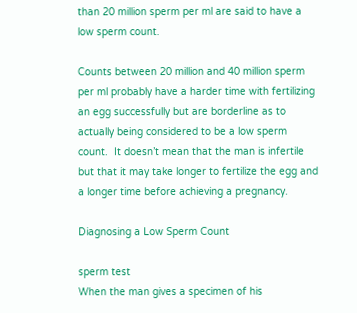than 20 million sperm per ml are said to have a low sperm count.

Counts between 20 million and 40 million sperm per ml probably have a harder time with fertilizing an egg successfully but are borderline as to actually being considered to be a low sperm count.  It doesn’t mean that the man is infertile but that it may take longer to fertilize the egg and a longer time before achieving a pregnancy.

Diagnosing a Low Sperm Count

sperm test
When the man gives a specimen of his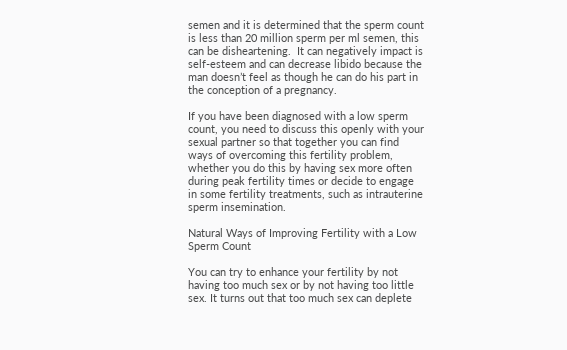semen and it is determined that the sperm count is less than 20 million sperm per ml semen, this can be disheartening.  It can negatively impact is self-esteem and can decrease libido because the man doesn’t feel as though he can do his part in the conception of a pregnancy.

If you have been diagnosed with a low sperm count, you need to discuss this openly with your sexual partner so that together you can find ways of overcoming this fertility problem, whether you do this by having sex more often during peak fertility times or decide to engage in some fertility treatments, such as intrauterine sperm insemination.

Natural Ways of Improving Fertility with a Low Sperm Count

You can try to enhance your fertility by not having too much sex or by not having too little sex. It turns out that too much sex can deplete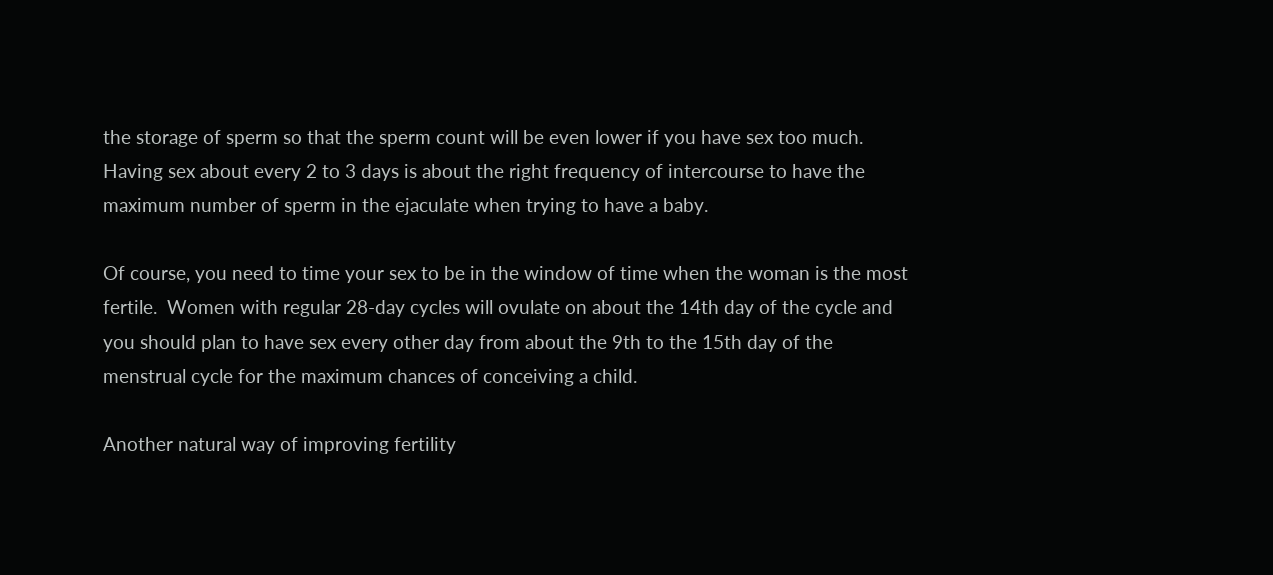the storage of sperm so that the sperm count will be even lower if you have sex too much.  Having sex about every 2 to 3 days is about the right frequency of intercourse to have the maximum number of sperm in the ejaculate when trying to have a baby.

Of course, you need to time your sex to be in the window of time when the woman is the most fertile.  Women with regular 28-day cycles will ovulate on about the 14th day of the cycle and you should plan to have sex every other day from about the 9th to the 15th day of the menstrual cycle for the maximum chances of conceiving a child.

Another natural way of improving fertility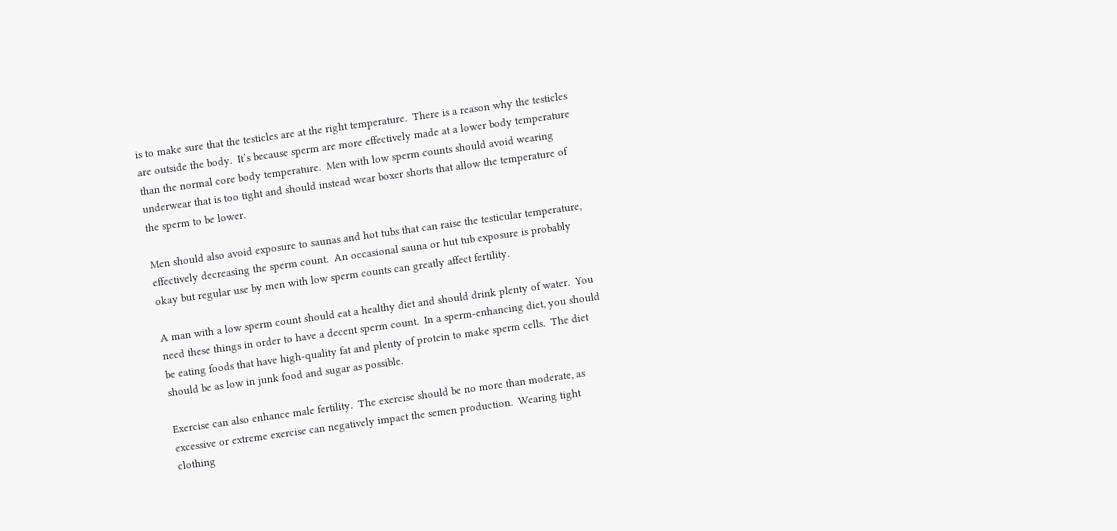is to make sure that the testicles are at the right temperature.  There is a reason why the testicles are outside the body.  It’s because sperm are more effectively made at a lower body temperature than the normal core body temperature.  Men with low sperm counts should avoid wearing underwear that is too tight and should instead wear boxer shorts that allow the temperature of the sperm to be lower.

Men should also avoid exposure to saunas and hot tubs that can raise the testicular temperature, effectively decreasing the sperm count.  An occasional sauna or hut tub exposure is probably okay but regular use by men with low sperm counts can greatly affect fertility.

A man with a low sperm count should eat a healthy diet and should drink plenty of water.  You need these things in order to have a decent sperm count.  In a sperm-enhancing diet, you should be eating foods that have high-quality fat and plenty of protein to make sperm cells.  The diet should be as low in junk food and sugar as possible.

Exercise can also enhance male fertility.  The exercise should be no more than moderate, as excessive or extreme exercise can negatively impact the semen production.  Wearing tight clothing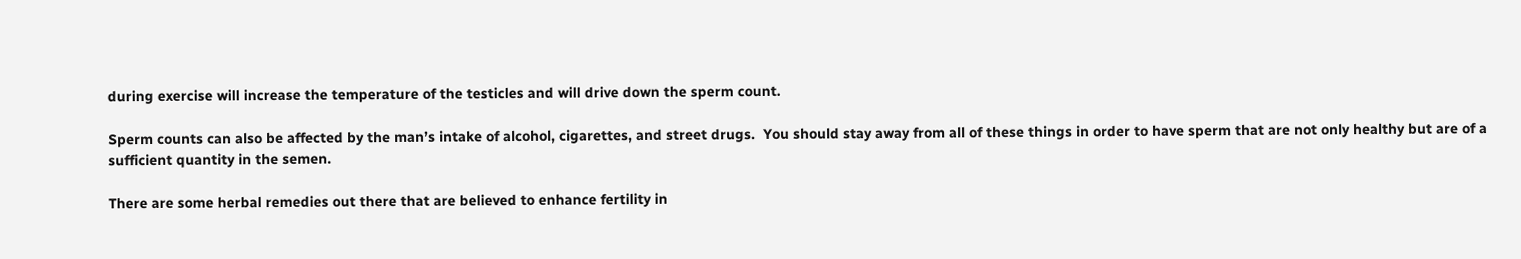during exercise will increase the temperature of the testicles and will drive down the sperm count.

Sperm counts can also be affected by the man’s intake of alcohol, cigarettes, and street drugs.  You should stay away from all of these things in order to have sperm that are not only healthy but are of a sufficient quantity in the semen.

There are some herbal remedies out there that are believed to enhance fertility in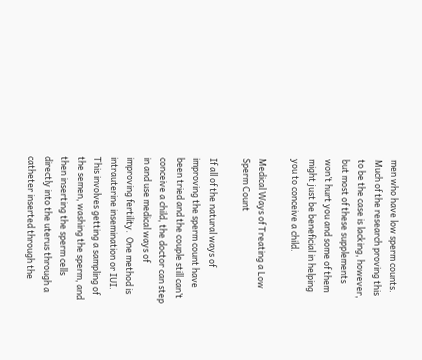men who have low sperm counts.  Much of the research proving this to be the case is lacking, however, but most of these supplements won’t hurt you and some of them might just be beneficial in helping you to conceive a child.

Medical Ways of Treating a Low Sperm Count

If all of the natural ways of improving the sperm count have been tried and the couple still can’t conceive a child, the doctor can step in and use medical ways of improving fertility.  One method is intrauterine insemination or IUI.  This involves getting a sampling of the semen, washing the sperm, and then inserting the sperm cells directly into the uterus through a catheter inserted through the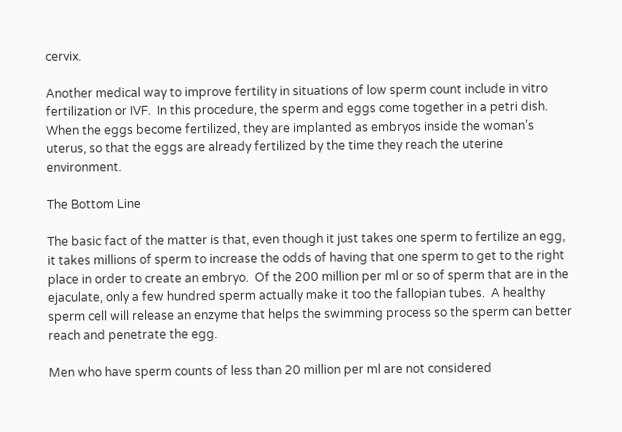cervix.

Another medical way to improve fertility in situations of low sperm count include in vitro fertilization or IVF.  In this procedure, the sperm and eggs come together in a petri dish.  When the eggs become fertilized, they are implanted as embryos inside the woman’s uterus, so that the eggs are already fertilized by the time they reach the uterine environment.

The Bottom Line

The basic fact of the matter is that, even though it just takes one sperm to fertilize an egg, it takes millions of sperm to increase the odds of having that one sperm to get to the right place in order to create an embryo.  Of the 200 million per ml or so of sperm that are in the ejaculate, only a few hundred sperm actually make it too the fallopian tubes.  A healthy sperm cell will release an enzyme that helps the swimming process so the sperm can better reach and penetrate the egg.

Men who have sperm counts of less than 20 million per ml are not considered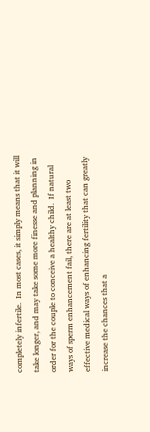completely infertile.  In most cases, it simply means that it will take longer, and may take some more finesse and planning in order for the couple to conceive a healthy child.  If natural ways of sperm enhancement fail, there are at least two effective medical ways of enhancing fertility that can greatly increase the chances that a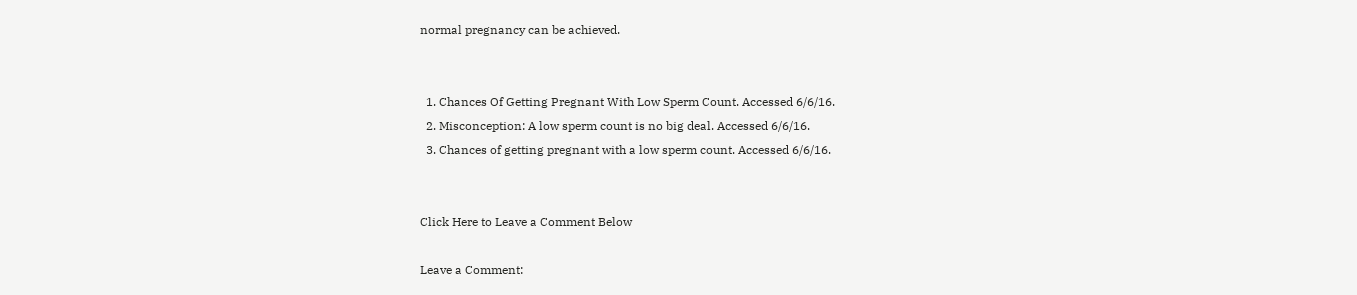normal pregnancy can be achieved.


  1. Chances Of Getting Pregnant With Low Sperm Count. Accessed 6/6/16.
  2. Misconception: A low sperm count is no big deal. Accessed 6/6/16.
  3. Chances of getting pregnant with a low sperm count. Accessed 6/6/16.


Click Here to Leave a Comment Below

Leave a Comment: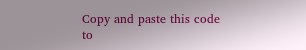Copy and paste this code to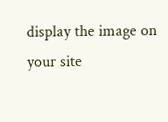display the image on your site